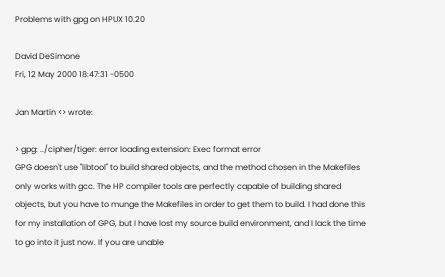Problems with gpg on HPUX 10.20

David DeSimone
Fri, 12 May 2000 18:47:31 -0500

Jan Martin <> wrote:

> gpg: ../cipher/tiger: error loading extension: Exec format error
GPG doesn't use "libtool" to build shared objects, and the method chosen in the Makefiles only works with gcc. The HP compiler tools are perfectly capable of building shared objects, but you have to munge the Makefiles in order to get them to build. I had done this for my installation of GPG, but I have lost my source build environment, and I lack the time to go into it just now. If you are unable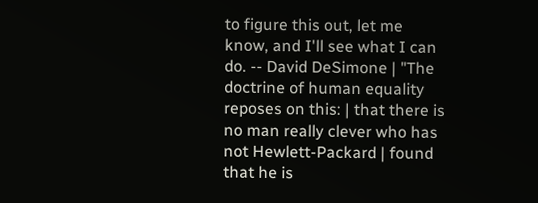to figure this out, let me know, and I'll see what I can do. -- David DeSimone | "The doctrine of human equality reposes on this: | that there is no man really clever who has not Hewlett-Packard | found that he is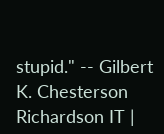stupid." -- Gilbert K. Chesterson Richardson IT |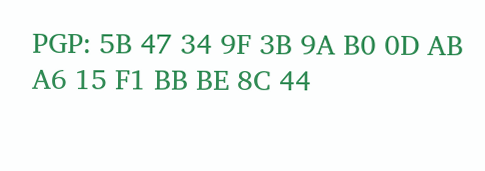PGP: 5B 47 34 9F 3B 9A B0 0D AB A6 15 F1 BB BE 8C 44